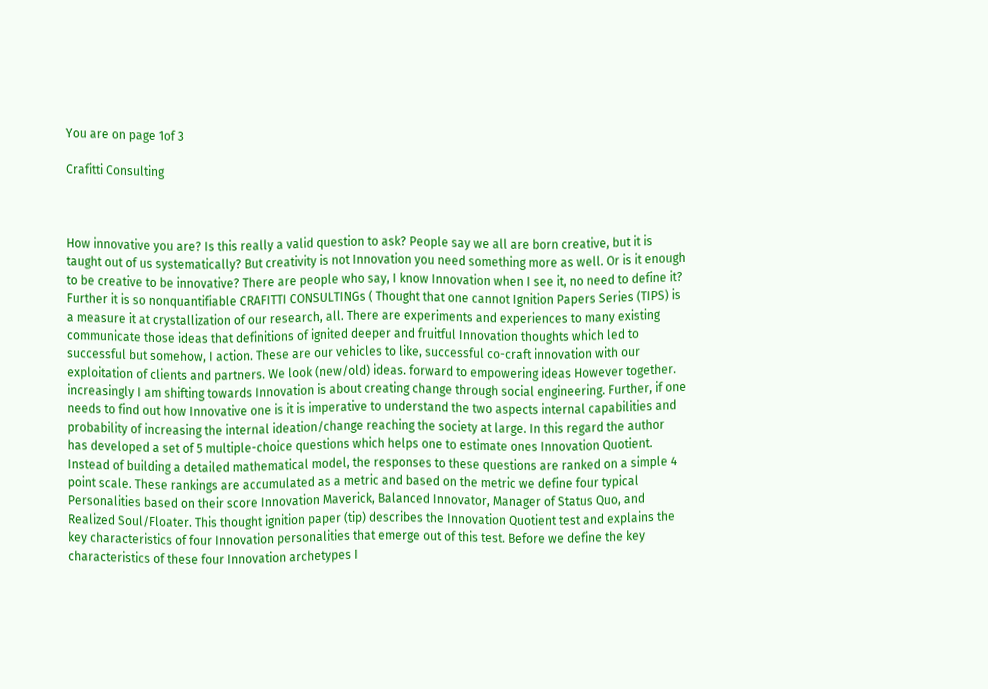You are on page 1of 3

Crafitti Consulting



How innovative you are? Is this really a valid question to ask? People say we all are born creative, but it is taught out of us systematically? But creativity is not Innovation you need something more as well. Or is it enough to be creative to be innovative? There are people who say, I know Innovation when I see it, no need to define it? Further it is so nonquantifiable CRAFITTI CONSULTINGs ( Thought that one cannot Ignition Papers Series (TIPS) is a measure it at crystallization of our research, all. There are experiments and experiences to many existing communicate those ideas that definitions of ignited deeper and fruitful Innovation thoughts which led to successful but somehow, I action. These are our vehicles to like, successful co-craft innovation with our exploitation of clients and partners. We look (new/old) ideas. forward to empowering ideas However together. increasingly I am shifting towards Innovation is about creating change through social engineering. Further, if one needs to find out how Innovative one is it is imperative to understand the two aspects internal capabilities and probability of increasing the internal ideation/change reaching the society at large. In this regard the author has developed a set of 5 multiple-choice questions which helps one to estimate ones Innovation Quotient. Instead of building a detailed mathematical model, the responses to these questions are ranked on a simple 4 point scale. These rankings are accumulated as a metric and based on the metric we define four typical Personalities based on their score Innovation Maverick, Balanced Innovator, Manager of Status Quo, and Realized Soul/Floater. This thought ignition paper (tip) describes the Innovation Quotient test and explains the key characteristics of four Innovation personalities that emerge out of this test. Before we define the key characteristics of these four Innovation archetypes I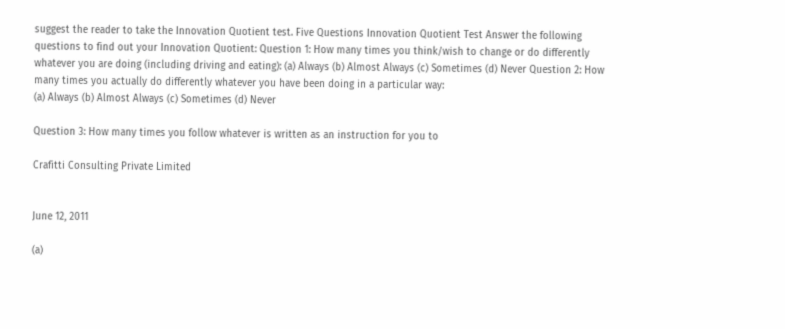suggest the reader to take the Innovation Quotient test. Five Questions Innovation Quotient Test Answer the following questions to find out your Innovation Quotient: Question 1: How many times you think/wish to change or do differently whatever you are doing (including driving and eating): (a) Always (b) Almost Always (c) Sometimes (d) Never Question 2: How many times you actually do differently whatever you have been doing in a particular way:
(a) Always (b) Almost Always (c) Sometimes (d) Never

Question 3: How many times you follow whatever is written as an instruction for you to

Crafitti Consulting Private Limited


June 12, 2011

(a)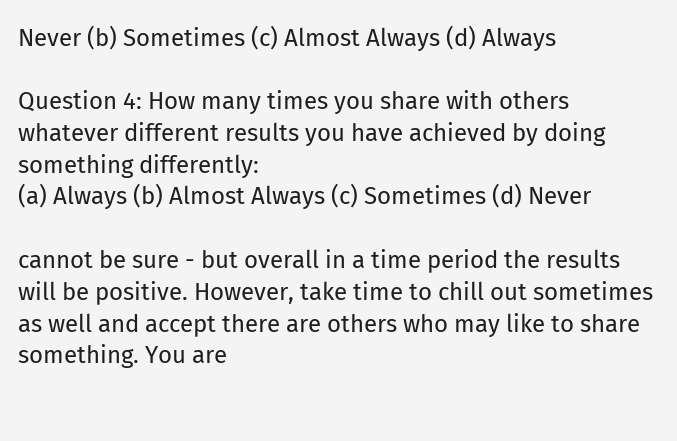Never (b) Sometimes (c) Almost Always (d) Always

Question 4: How many times you share with others whatever different results you have achieved by doing something differently:
(a) Always (b) Almost Always (c) Sometimes (d) Never

cannot be sure - but overall in a time period the results will be positive. However, take time to chill out sometimes as well and accept there are others who may like to share something. You are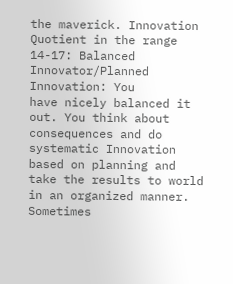the maverick. Innovation Quotient in the range 14-17: Balanced Innovator/Planned Innovation: You
have nicely balanced it out. You think about consequences and do systematic Innovation based on planning and take the results to world in an organized manner. Sometimes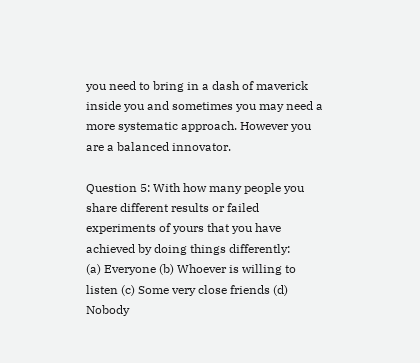you need to bring in a dash of maverick inside you and sometimes you may need a more systematic approach. However you are a balanced innovator.

Question 5: With how many people you share different results or failed experiments of yours that you have achieved by doing things differently:
(a) Everyone (b) Whoever is willing to listen (c) Some very close friends (d) Nobody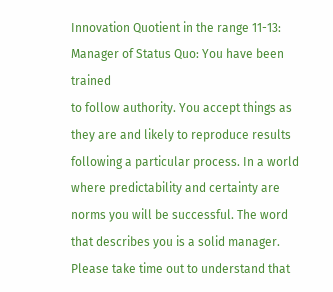Innovation Quotient in the range 11-13: Manager of Status Quo: You have been trained
to follow authority. You accept things as they are and likely to reproduce results following a particular process. In a world where predictability and certainty are norms you will be successful. The word that describes you is a solid manager. Please take time out to understand that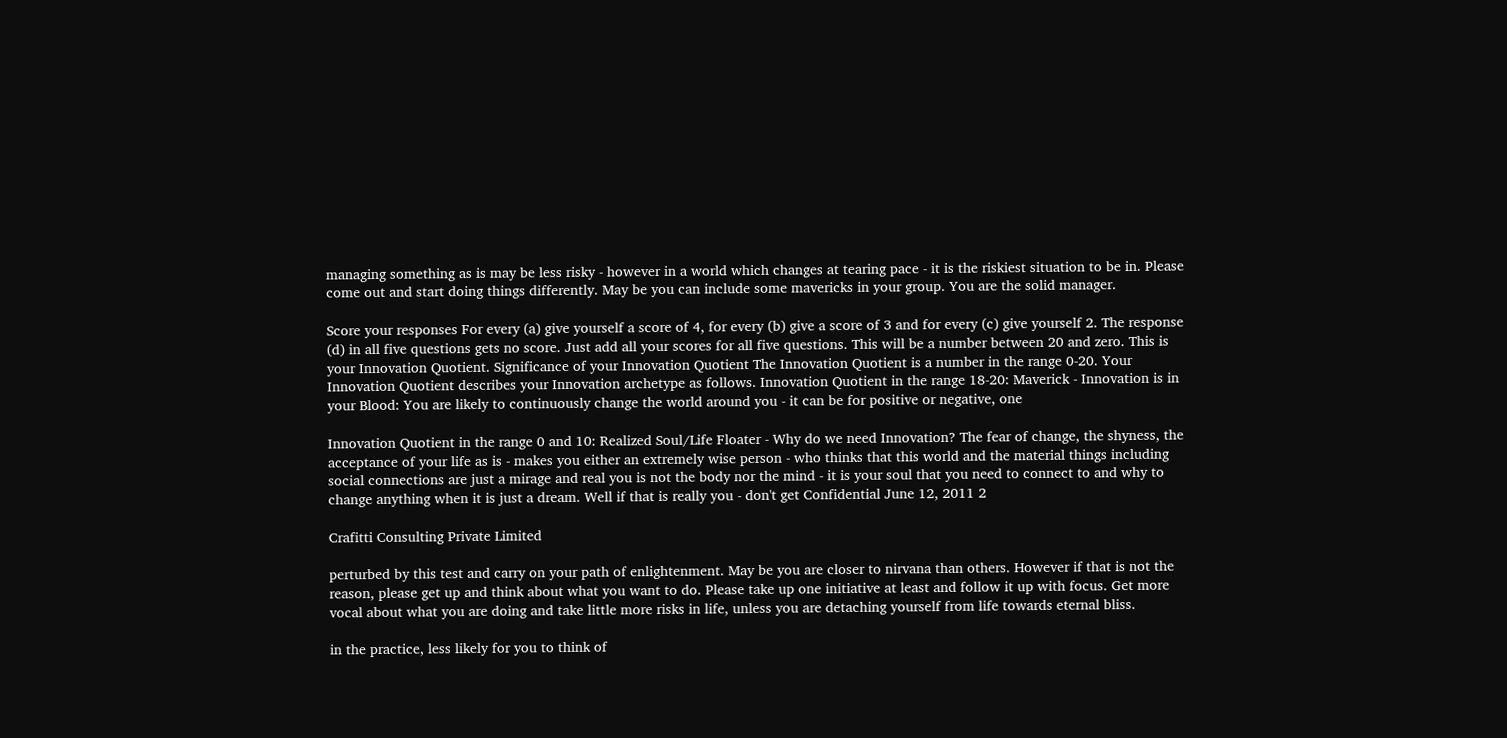managing something as is may be less risky - however in a world which changes at tearing pace - it is the riskiest situation to be in. Please come out and start doing things differently. May be you can include some mavericks in your group. You are the solid manager.

Score your responses For every (a) give yourself a score of 4, for every (b) give a score of 3 and for every (c) give yourself 2. The response (d) in all five questions gets no score. Just add all your scores for all five questions. This will be a number between 20 and zero. This is your Innovation Quotient. Significance of your Innovation Quotient The Innovation Quotient is a number in the range 0-20. Your Innovation Quotient describes your Innovation archetype as follows. Innovation Quotient in the range 18-20: Maverick - Innovation is in your Blood: You are likely to continuously change the world around you - it can be for positive or negative, one

Innovation Quotient in the range 0 and 10: Realized Soul/Life Floater - Why do we need Innovation? The fear of change, the shyness, the
acceptance of your life as is - makes you either an extremely wise person - who thinks that this world and the material things including social connections are just a mirage and real you is not the body nor the mind - it is your soul that you need to connect to and why to change anything when it is just a dream. Well if that is really you - don't get Confidential June 12, 2011 2

Crafitti Consulting Private Limited

perturbed by this test and carry on your path of enlightenment. May be you are closer to nirvana than others. However if that is not the reason, please get up and think about what you want to do. Please take up one initiative at least and follow it up with focus. Get more vocal about what you are doing and take little more risks in life, unless you are detaching yourself from life towards eternal bliss.

in the practice, less likely for you to think of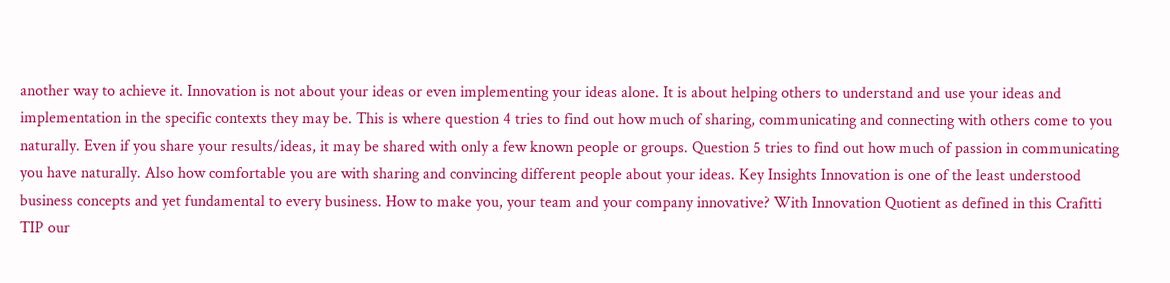another way to achieve it. Innovation is not about your ideas or even implementing your ideas alone. It is about helping others to understand and use your ideas and implementation in the specific contexts they may be. This is where question 4 tries to find out how much of sharing, communicating and connecting with others come to you naturally. Even if you share your results/ideas, it may be shared with only a few known people or groups. Question 5 tries to find out how much of passion in communicating you have naturally. Also how comfortable you are with sharing and convincing different people about your ideas. Key Insights Innovation is one of the least understood business concepts and yet fundamental to every business. How to make you, your team and your company innovative? With Innovation Quotient as defined in this Crafitti TIP our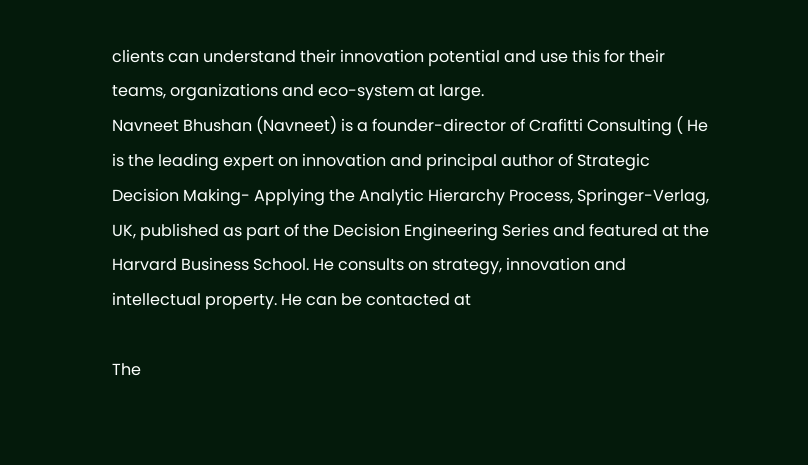clients can understand their innovation potential and use this for their teams, organizations and eco-system at large.
Navneet Bhushan (Navneet) is a founder-director of Crafitti Consulting ( He is the leading expert on innovation and principal author of Strategic Decision Making- Applying the Analytic Hierarchy Process, Springer-Verlag, UK, published as part of the Decision Engineering Series and featured at the Harvard Business School. He consults on strategy, innovation and intellectual property. He can be contacted at

The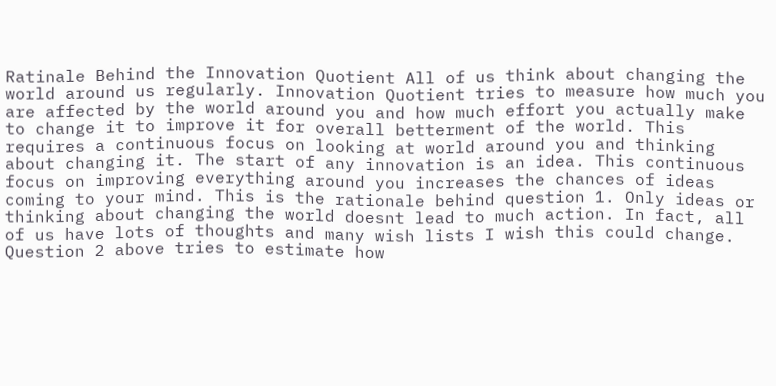Ratinale Behind the Innovation Quotient All of us think about changing the world around us regularly. Innovation Quotient tries to measure how much you are affected by the world around you and how much effort you actually make to change it to improve it for overall betterment of the world. This requires a continuous focus on looking at world around you and thinking about changing it. The start of any innovation is an idea. This continuous focus on improving everything around you increases the chances of ideas coming to your mind. This is the rationale behind question 1. Only ideas or thinking about changing the world doesnt lead to much action. In fact, all of us have lots of thoughts and many wish lists I wish this could change. Question 2 above tries to estimate how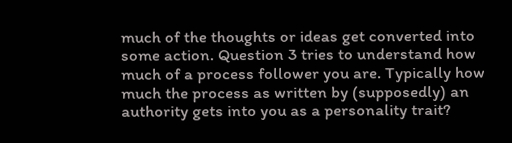much of the thoughts or ideas get converted into some action. Question 3 tries to understand how much of a process follower you are. Typically how much the process as written by (supposedly) an authority gets into you as a personality trait?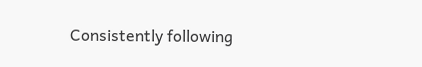Consistently following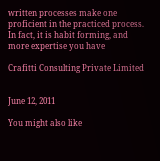written processes make one proficient in the practiced process. In fact, it is habit forming, and more expertise you have

Crafitti Consulting Private Limited


June 12, 2011

You might also like